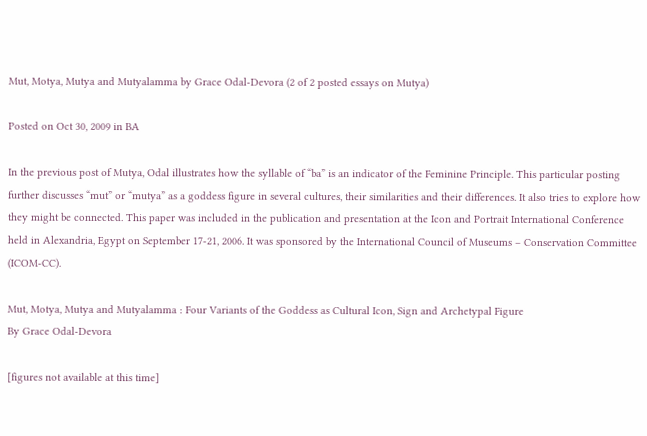Mut, Motya, Mutya and Mutyalamma by Grace Odal-Devora (2 of 2 posted essays on Mutya)

Posted on Oct 30, 2009 in BA

In the previous post of Mutya, Odal illustrates how the syllable of “ba” is an indicator of the Feminine Principle. This particular posting further discusses “mut” or “mutya” as a goddess figure in several cultures, their similarities and their differences. It also tries to explore how they might be connected. This paper was included in the publication and presentation at the Icon and Portrait International Conference held in Alexandria, Egypt on September 17-21, 2006. It was sponsored by the International Council of Museums – Conservation Committee (ICOM-CC).

Mut, Motya, Mutya and Mutyalamma : Four Variants of the Goddess as Cultural Icon, Sign and Archetypal Figure
By Grace Odal-Devora

[figures not available at this time]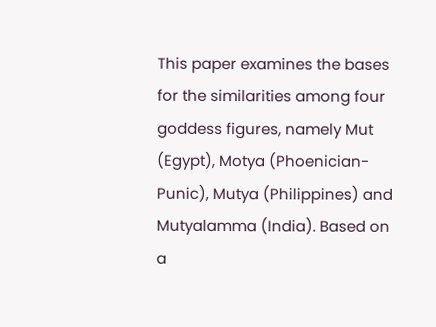This paper examines the bases for the similarities among four goddess figures, namely Mut (Egypt), Motya (Phoenician-Punic), Mutya (Philippines) and Mutyalamma (India). Based on a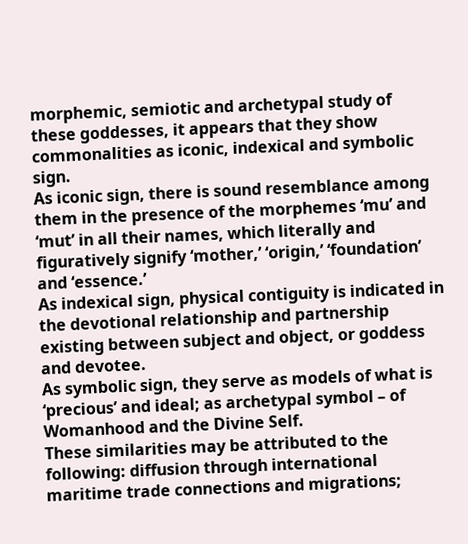morphemic, semiotic and archetypal study of these goddesses, it appears that they show commonalities as iconic, indexical and symbolic sign.
As iconic sign, there is sound resemblance among them in the presence of the morphemes ‘mu’ and ‘mut’ in all their names, which literally and figuratively signify ‘mother,’ ‘origin,’ ‘foundation’ and ‘essence.’
As indexical sign, physical contiguity is indicated in the devotional relationship and partnership existing between subject and object, or goddess and devotee.
As symbolic sign, they serve as models of what is ‘precious’ and ideal; as archetypal symbol – of Womanhood and the Divine Self.
These similarities may be attributed to the following: diffusion through international maritime trade connections and migrations;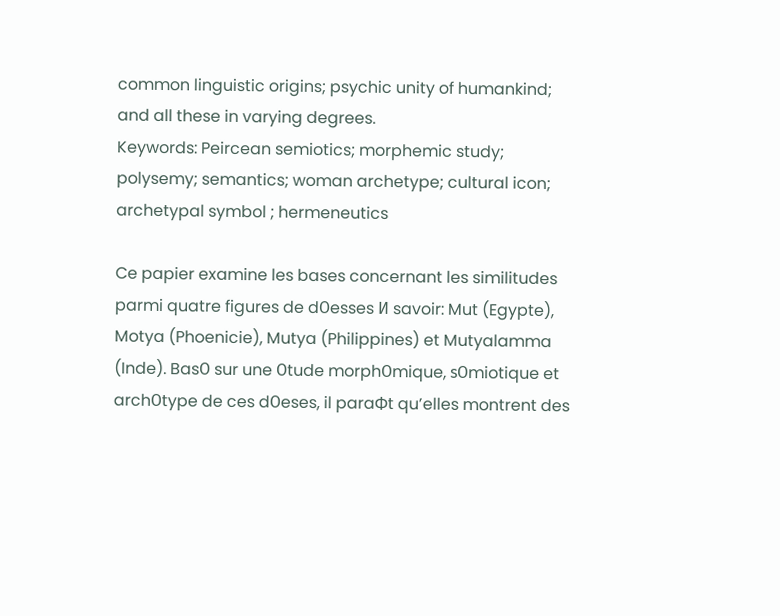common linguistic origins; psychic unity of humankind; and all these in varying degrees.
Keywords: Peircean semiotics; morphemic study; polysemy; semantics; woman archetype; cultural icon; archetypal symbol ; hermeneutics

Ce papier examine les bases concernant les similitudes parmi quatre figures de dОesses И savoir: Mut (Egypte), Motya (Phoenicie), Mutya (Philippines) et Mutyalamma (Inde). BasО sur une Оtude morphОmique, sОmiotique et archОtype de ces dОeses, il paraФt qu’elles montrent des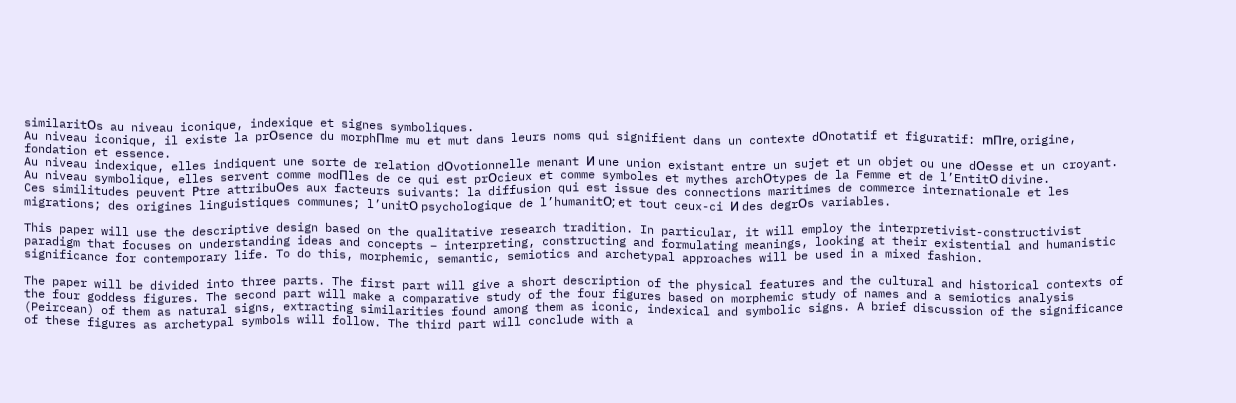similaritОs au niveau iconique, indexique et signes symboliques.
Au niveau iconique, il existe la prОsence du morphПme mu et mut dans leurs noms qui signifient dans un contexte dОnotatif et figuratif: mПre, origine, fondation et essence.
Au niveau indexique, elles indiquent une sorte de relation dОvotionnelle menant И une union existant entre un sujet et un objet ou une dОesse et un croyant.
Au niveau symbolique, elles servent comme modПles de ce qui est prОcieux et comme symboles et mythes archОtypes de la Femme et de l’EntitО divine.
Ces similitudes peuvent Рtre attribuОes aux facteurs suivants: la diffusion qui est issue des connections maritimes de commerce internationale et les migrations; des origines linguistiques communes; l’unitО psychologique de l’humanitО; et tout ceux-ci И des degrОs variables.

This paper will use the descriptive design based on the qualitative research tradition. In particular, it will employ the interpretivist-constructivist paradigm that focuses on understanding ideas and concepts – interpreting, constructing and formulating meanings, looking at their existential and humanistic significance for contemporary life. To do this, morphemic, semantic, semiotics and archetypal approaches will be used in a mixed fashion.

The paper will be divided into three parts. The first part will give a short description of the physical features and the cultural and historical contexts of the four goddess figures. The second part will make a comparative study of the four figures based on morphemic study of names and a semiotics analysis (Peircean) of them as natural signs, extracting similarities found among them as iconic, indexical and symbolic signs. A brief discussion of the significance of these figures as archetypal symbols will follow. The third part will conclude with a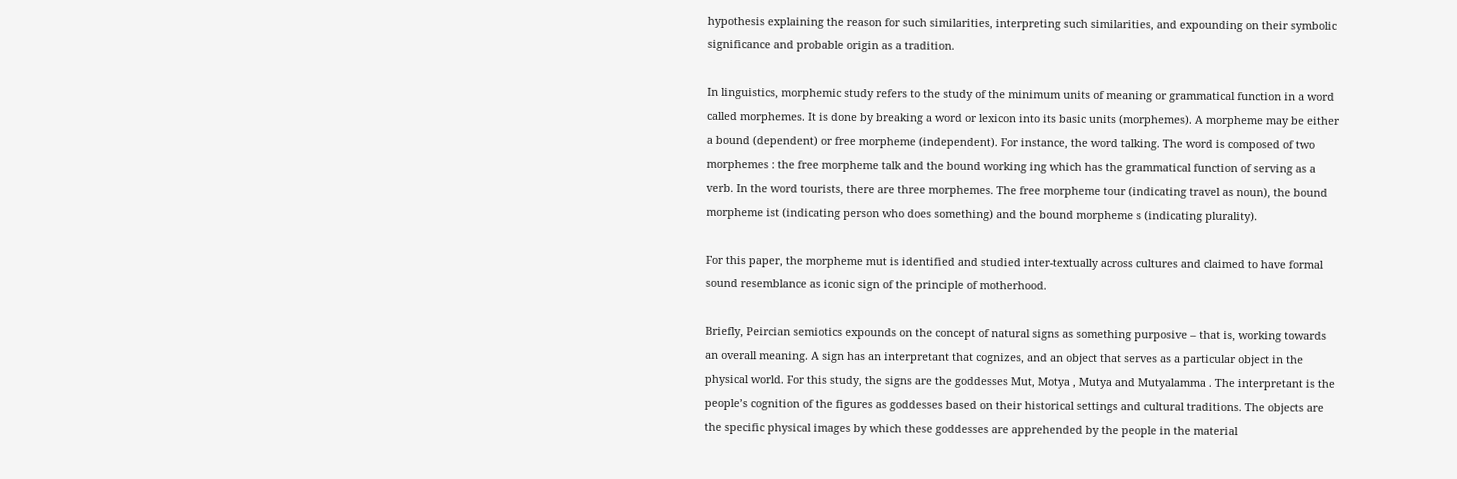hypothesis explaining the reason for such similarities, interpreting such similarities, and expounding on their symbolic significance and probable origin as a tradition.

In linguistics, morphemic study refers to the study of the minimum units of meaning or grammatical function in a word called morphemes. It is done by breaking a word or lexicon into its basic units (morphemes). A morpheme may be either a bound (dependent) or free morpheme (independent). For instance, the word talking. The word is composed of two morphemes : the free morpheme talk and the bound working ing which has the grammatical function of serving as a verb. In the word tourists, there are three morphemes. The free morpheme tour (indicating travel as noun), the bound morpheme ist (indicating person who does something) and the bound morpheme s (indicating plurality).

For this paper, the morpheme mut is identified and studied inter-textually across cultures and claimed to have formal sound resemblance as iconic sign of the principle of motherhood.

Briefly, Peircian semiotics expounds on the concept of natural signs as something purposive – that is, working towards an overall meaning. A sign has an interpretant that cognizes, and an object that serves as a particular object in the physical world. For this study, the signs are the goddesses Mut, Motya , Mutya and Mutyalamma . The interpretant is the people’s cognition of the figures as goddesses based on their historical settings and cultural traditions. The objects are the specific physical images by which these goddesses are apprehended by the people in the material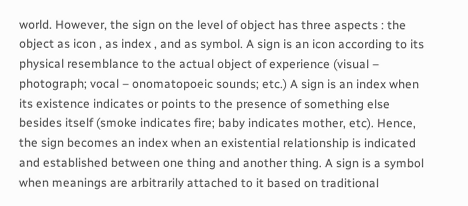world. However, the sign on the level of object has three aspects : the object as icon , as index , and as symbol. A sign is an icon according to its physical resemblance to the actual object of experience (visual – photograph; vocal – onomatopoeic sounds; etc.) A sign is an index when its existence indicates or points to the presence of something else besides itself (smoke indicates fire; baby indicates mother, etc). Hence, the sign becomes an index when an existential relationship is indicated and established between one thing and another thing. A sign is a symbol when meanings are arbitrarily attached to it based on traditional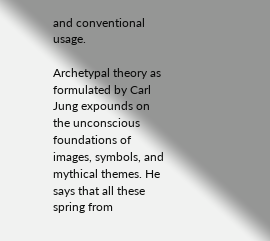and conventional usage.

Archetypal theory as formulated by Carl Jung expounds on the unconscious foundations of images, symbols, and mythical themes. He says that all these spring from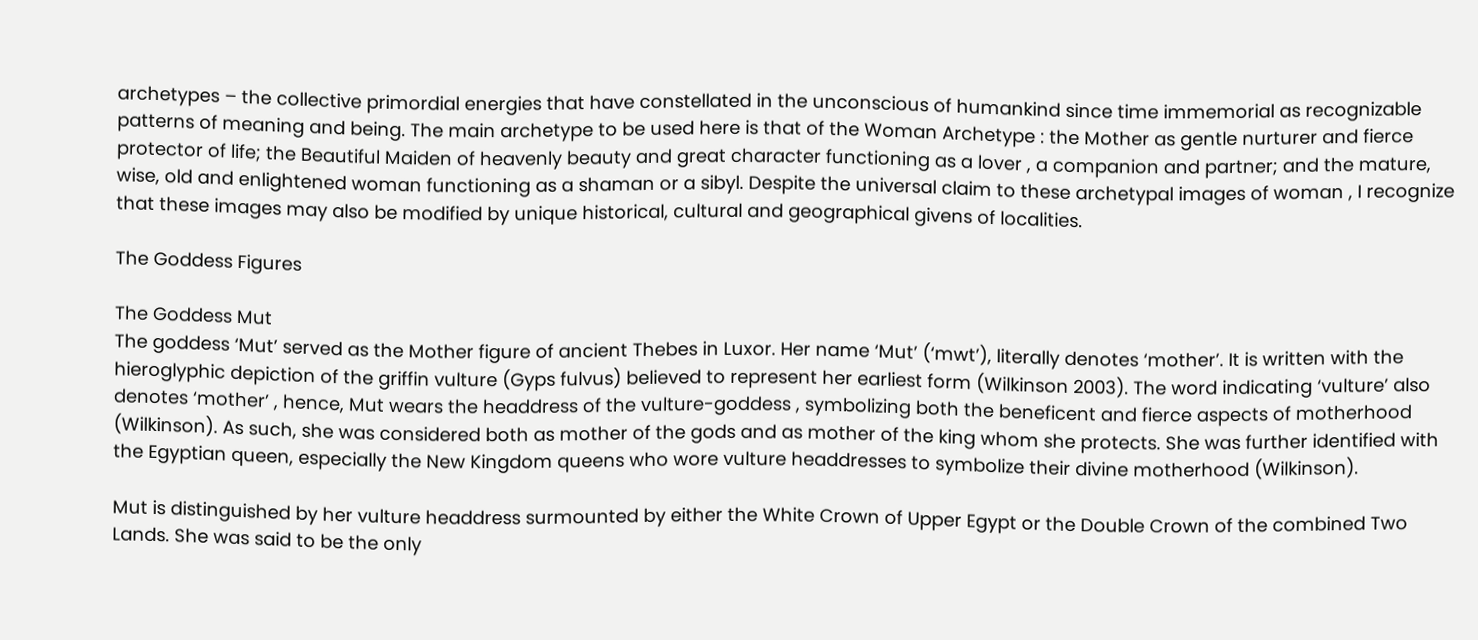archetypes – the collective primordial energies that have constellated in the unconscious of humankind since time immemorial as recognizable patterns of meaning and being. The main archetype to be used here is that of the Woman Archetype : the Mother as gentle nurturer and fierce protector of life; the Beautiful Maiden of heavenly beauty and great character functioning as a lover , a companion and partner; and the mature, wise, old and enlightened woman functioning as a shaman or a sibyl. Despite the universal claim to these archetypal images of woman , I recognize that these images may also be modified by unique historical, cultural and geographical givens of localities.

The Goddess Figures

The Goddess Mut
The goddess ‘Mut’ served as the Mother figure of ancient Thebes in Luxor. Her name ‘Mut’ (‘mwt’), literally denotes ‘mother’. It is written with the hieroglyphic depiction of the griffin vulture (Gyps fulvus) believed to represent her earliest form (Wilkinson 2003). The word indicating ‘vulture’ also denotes ‘mother’ , hence, Mut wears the headdress of the vulture-goddess , symbolizing both the beneficent and fierce aspects of motherhood (Wilkinson). As such, she was considered both as mother of the gods and as mother of the king whom she protects. She was further identified with the Egyptian queen, especially the New Kingdom queens who wore vulture headdresses to symbolize their divine motherhood (Wilkinson).

Mut is distinguished by her vulture headdress surmounted by either the White Crown of Upper Egypt or the Double Crown of the combined Two Lands. She was said to be the only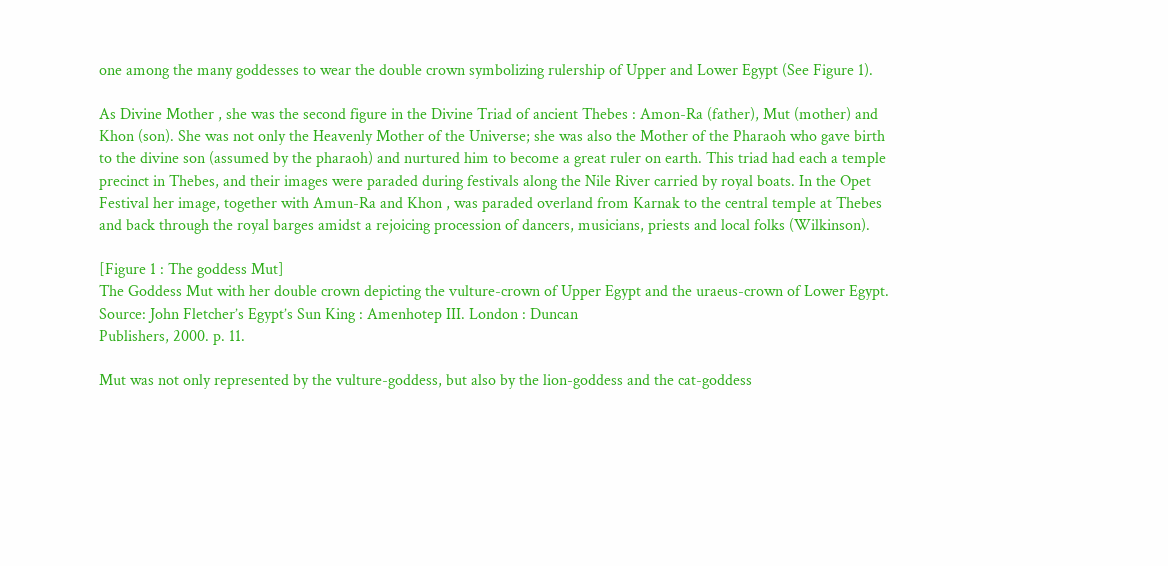one among the many goddesses to wear the double crown symbolizing rulership of Upper and Lower Egypt (See Figure 1).

As Divine Mother , she was the second figure in the Divine Triad of ancient Thebes : Amon-Ra (father), Mut (mother) and Khon (son). She was not only the Heavenly Mother of the Universe; she was also the Mother of the Pharaoh who gave birth to the divine son (assumed by the pharaoh) and nurtured him to become a great ruler on earth. This triad had each a temple precinct in Thebes, and their images were paraded during festivals along the Nile River carried by royal boats. In the Opet Festival her image, together with Amun-Ra and Khon , was paraded overland from Karnak to the central temple at Thebes and back through the royal barges amidst a rejoicing procession of dancers, musicians, priests and local folks (Wilkinson).

[Figure 1 : The goddess Mut]
The Goddess Mut with her double crown depicting the vulture-crown of Upper Egypt and the uraeus-crown of Lower Egypt.
Source: John Fletcher’s Egypt’s Sun King : Amenhotep III. London : Duncan
Publishers, 2000. p. 11.

Mut was not only represented by the vulture-goddess, but also by the lion-goddess and the cat-goddess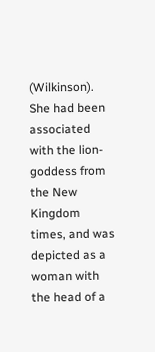(Wilkinson). She had been associated with the lion-goddess from the New Kingdom times, and was depicted as a woman with the head of a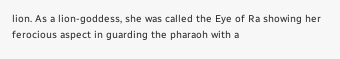lion. As a lion-goddess, she was called the Eye of Ra showing her ferocious aspect in guarding the pharaoh with a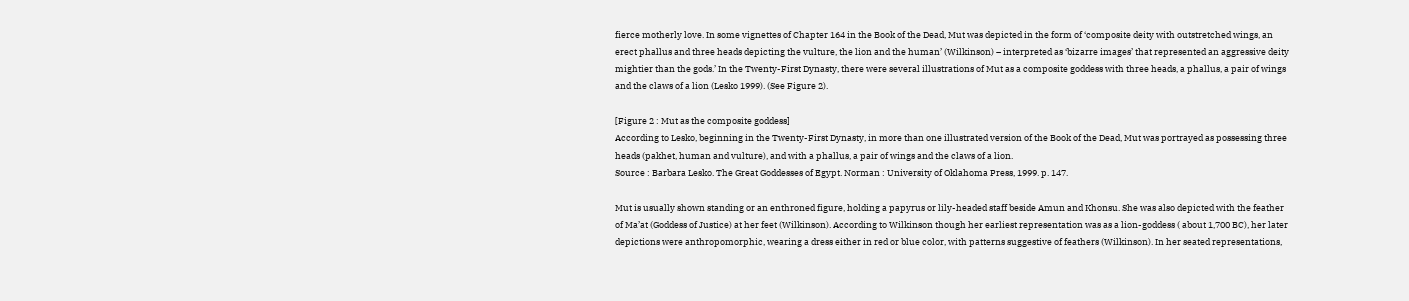fierce motherly love. In some vignettes of Chapter 164 in the Book of the Dead, Mut was depicted in the form of ‘composite deity with outstretched wings, an erect phallus and three heads depicting the vulture, the lion and the human’ (Wilkinson) – interpreted as ‘bizarre images’ that represented an aggressive deity mightier than the gods.’ In the Twenty-First Dynasty, there were several illustrations of Mut as a composite goddess with three heads, a phallus, a pair of wings and the claws of a lion (Lesko 1999). (See Figure 2).

[Figure 2 : Mut as the composite goddess]
According to Lesko, beginning in the Twenty-First Dynasty, in more than one illustrated version of the Book of the Dead, Mut was portrayed as possessing three heads (pakhet, human and vulture), and with a phallus, a pair of wings and the claws of a lion.
Source : Barbara Lesko. The Great Goddesses of Egypt. Norman : University of Oklahoma Press, 1999. p. 147.

Mut is usually shown standing or an enthroned figure, holding a papyrus or lily-headed staff beside Amun and Khonsu. She was also depicted with the feather of Ma’at (Goddess of Justice) at her feet (Wilkinson). According to Wilkinson though her earliest representation was as a lion-goddess ( about 1,700 BC), her later depictions were anthropomorphic, wearing a dress either in red or blue color, with patterns suggestive of feathers (Wilkinson). In her seated representations,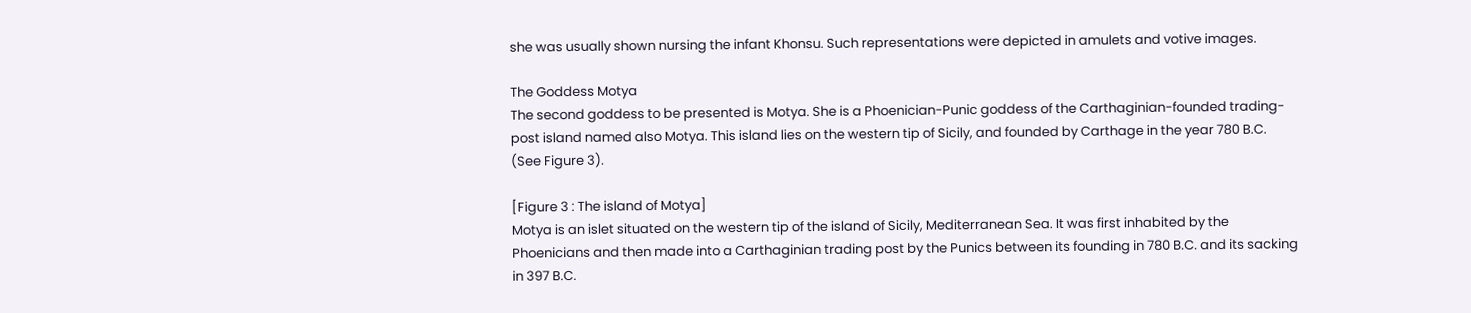she was usually shown nursing the infant Khonsu. Such representations were depicted in amulets and votive images.

The Goddess Motya
The second goddess to be presented is Motya. She is a Phoenician-Punic goddess of the Carthaginian-founded trading-post island named also Motya. This island lies on the western tip of Sicily, and founded by Carthage in the year 780 B.C. (See Figure 3).

[Figure 3 : The island of Motya]
Motya is an islet situated on the western tip of the island of Sicily, Mediterranean Sea. It was first inhabited by the Phoenicians and then made into a Carthaginian trading post by the Punics between its founding in 780 B.C. and its sacking in 397 B.C.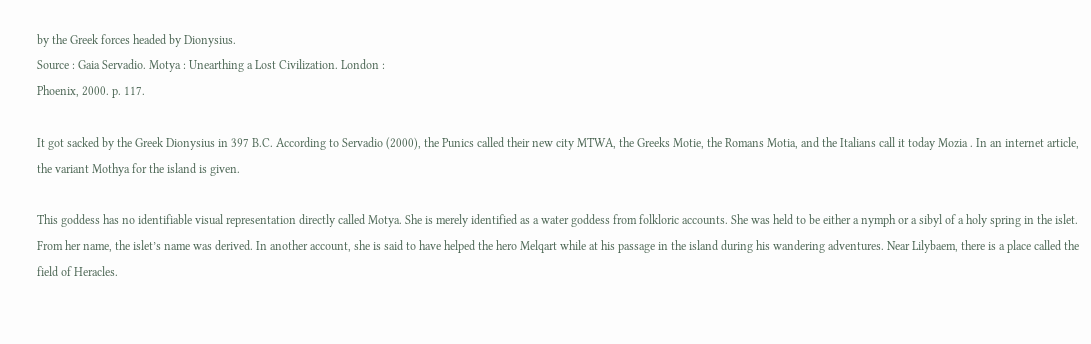by the Greek forces headed by Dionysius.
Source : Gaia Servadio. Motya : Unearthing a Lost Civilization. London :
Phoenix, 2000. p. 117.

It got sacked by the Greek Dionysius in 397 B.C. According to Servadio (2000), the Punics called their new city MTWA, the Greeks Motie, the Romans Motia, and the Italians call it today Mozia . In an internet article, the variant Mothya for the island is given.

This goddess has no identifiable visual representation directly called Motya. She is merely identified as a water goddess from folkloric accounts. She was held to be either a nymph or a sibyl of a holy spring in the islet. From her name, the islet’s name was derived. In another account, she is said to have helped the hero Melqart while at his passage in the island during his wandering adventures. Near Lilybaem, there is a place called the field of Heracles.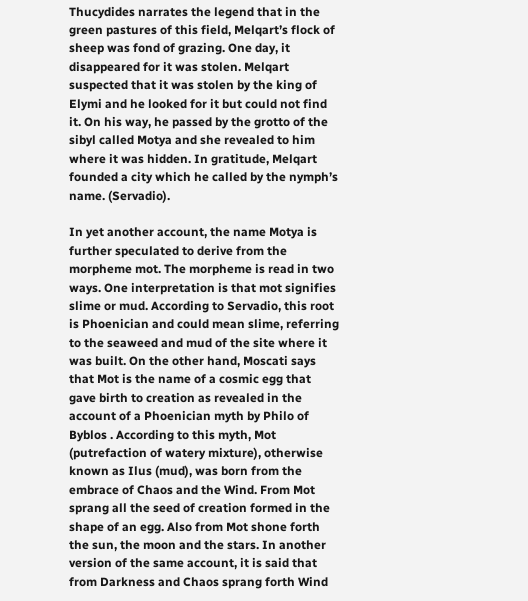Thucydides narrates the legend that in the green pastures of this field, Melqart’s flock of sheep was fond of grazing. One day, it disappeared for it was stolen. Melqart suspected that it was stolen by the king of Elymi and he looked for it but could not find it. On his way, he passed by the grotto of the sibyl called Motya and she revealed to him where it was hidden. In gratitude, Melqart founded a city which he called by the nymph’s name. (Servadio).

In yet another account, the name Motya is further speculated to derive from the morpheme mot. The morpheme is read in two ways. One interpretation is that mot signifies slime or mud. According to Servadio, this root is Phoenician and could mean slime, referring to the seaweed and mud of the site where it was built. On the other hand, Moscati says that Mot is the name of a cosmic egg that gave birth to creation as revealed in the account of a Phoenician myth by Philo of Byblos . According to this myth, Mot (putrefaction of watery mixture), otherwise known as Ilus (mud), was born from the embrace of Chaos and the Wind. From Mot sprang all the seed of creation formed in the shape of an egg. Also from Mot shone forth the sun, the moon and the stars. In another version of the same account, it is said that from Darkness and Chaos sprang forth Wind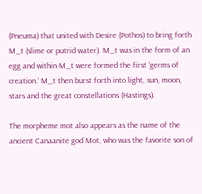(Pneuma) that united with Desire (Pothos) to bring forth M_t (slime or putrid water). M_t was in the form of an egg and within M_t were formed the first ‘germs of creation.’ M_t then burst forth into light, sun, moon, stars and the great constellations (Hastings).

The morpheme mot also appears as the name of the ancient Canaanite god Mot, who was the favorite son of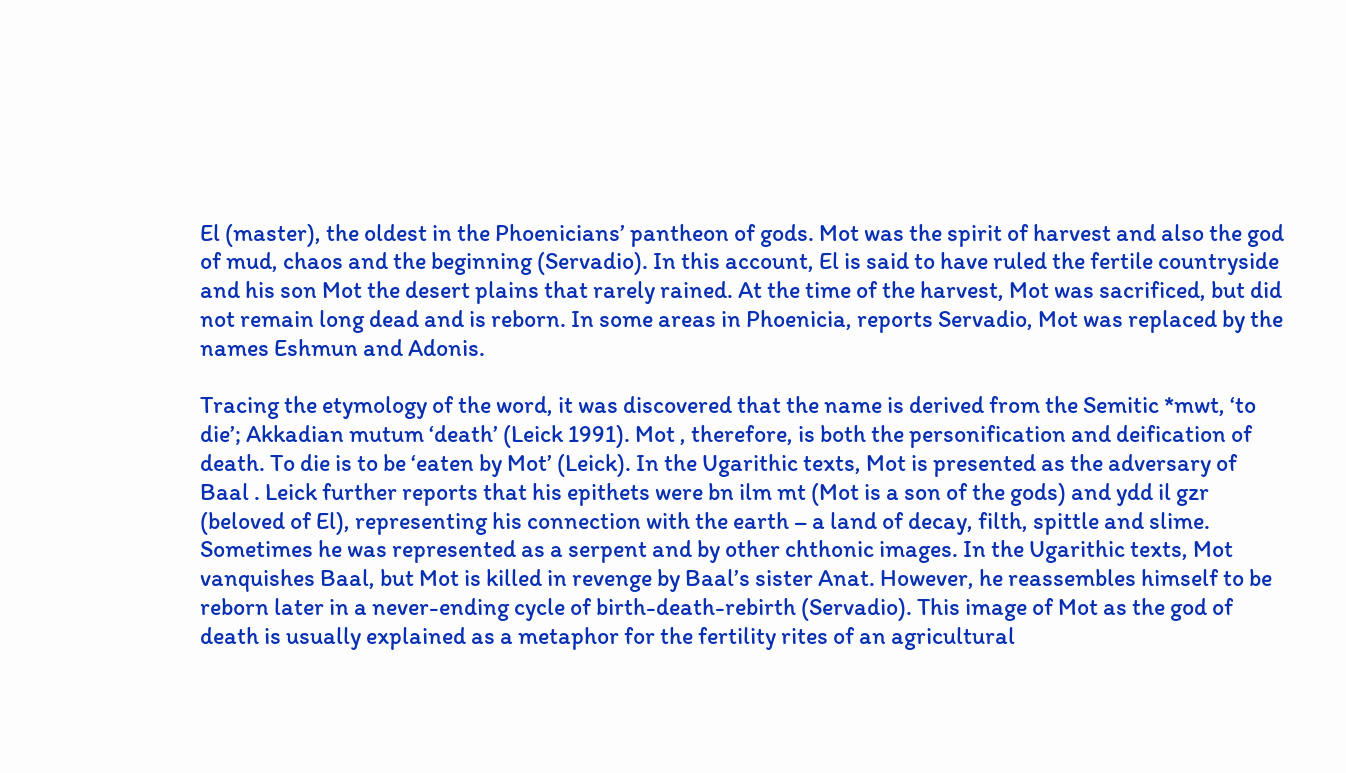El (master), the oldest in the Phoenicians’ pantheon of gods. Mot was the spirit of harvest and also the god of mud, chaos and the beginning (Servadio). In this account, El is said to have ruled the fertile countryside and his son Mot the desert plains that rarely rained. At the time of the harvest, Mot was sacrificed, but did not remain long dead and is reborn. In some areas in Phoenicia, reports Servadio, Mot was replaced by the names Eshmun and Adonis.

Tracing the etymology of the word, it was discovered that the name is derived from the Semitic *mwt, ‘to die’; Akkadian mutum ‘death’ (Leick 1991). Mot , therefore, is both the personification and deification of death. To die is to be ‘eaten by Mot’ (Leick). In the Ugarithic texts, Mot is presented as the adversary of Baal . Leick further reports that his epithets were bn ilm mt (Mot is a son of the gods) and ydd il gzr (beloved of El), representing his connection with the earth – a land of decay, filth, spittle and slime. Sometimes he was represented as a serpent and by other chthonic images. In the Ugarithic texts, Mot vanquishes Baal, but Mot is killed in revenge by Baal’s sister Anat. However, he reassembles himself to be reborn later in a never-ending cycle of birth-death-rebirth (Servadio). This image of Mot as the god of death is usually explained as a metaphor for the fertility rites of an agricultural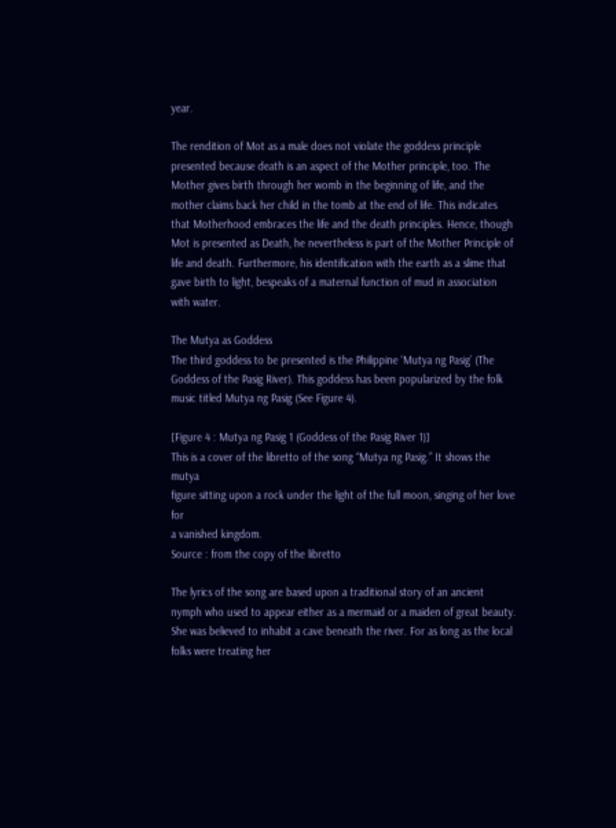year.

The rendition of Mot as a male does not violate the goddess principle presented because death is an aspect of the Mother principle, too. The Mother gives birth through her womb in the beginning of life, and the mother claims back her child in the tomb at the end of life. This indicates that Motherhood embraces the life and the death principles. Hence, though Mot is presented as Death, he nevertheless is part of the Mother Principle of life and death. Furthermore, his identification with the earth as a slime that gave birth to light, bespeaks of a maternal function of mud in association with water.

The Mutya as Goddess
The third goddess to be presented is the Philippine ‘Mutya ng Pasig’ (The Goddess of the Pasig River). This goddess has been popularized by the folk music titled Mutya ng Pasig (See Figure 4).

[Figure 4 : Mutya ng Pasig 1 (Goddess of the Pasig River 1)]
This is a cover of the libretto of the song “Mutya ng Pasig.” It shows the mutya
figure sitting upon a rock under the light of the full moon, singing of her love for
a vanished kingdom.
Source : from the copy of the libretto

The lyrics of the song are based upon a traditional story of an ancient nymph who used to appear either as a mermaid or a maiden of great beauty. She was believed to inhabit a cave beneath the river. For as long as the local folks were treating her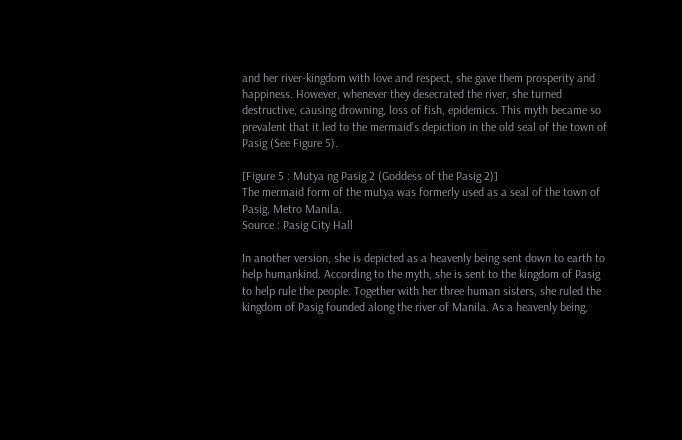and her river-kingdom with love and respect, she gave them prosperity and happiness. However, whenever they desecrated the river, she turned destructive, causing drowning, loss of fish, epidemics. This myth became so prevalent that it led to the mermaid’s depiction in the old seal of the town of Pasig (See Figure 5).

[Figure 5 : Mutya ng Pasig 2 (Goddess of the Pasig 2)]
The mermaid form of the mutya was formerly used as a seal of the town of Pasig, Metro Manila.
Source : Pasig City Hall

In another version, she is depicted as a heavenly being sent down to earth to help humankind. According to the myth, she is sent to the kingdom of Pasig to help rule the people. Together with her three human sisters, she ruled the kingdom of Pasig founded along the river of Manila. As a heavenly being,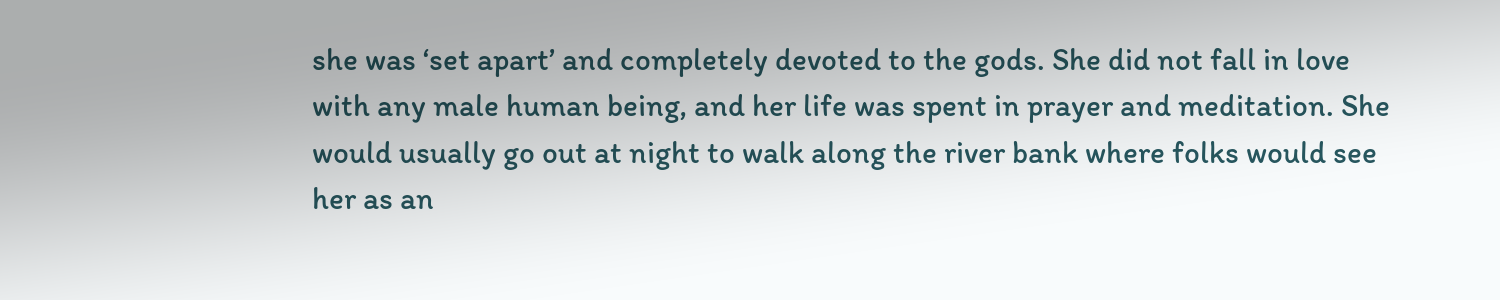she was ‘set apart’ and completely devoted to the gods. She did not fall in love with any male human being, and her life was spent in prayer and meditation. She would usually go out at night to walk along the river bank where folks would see her as an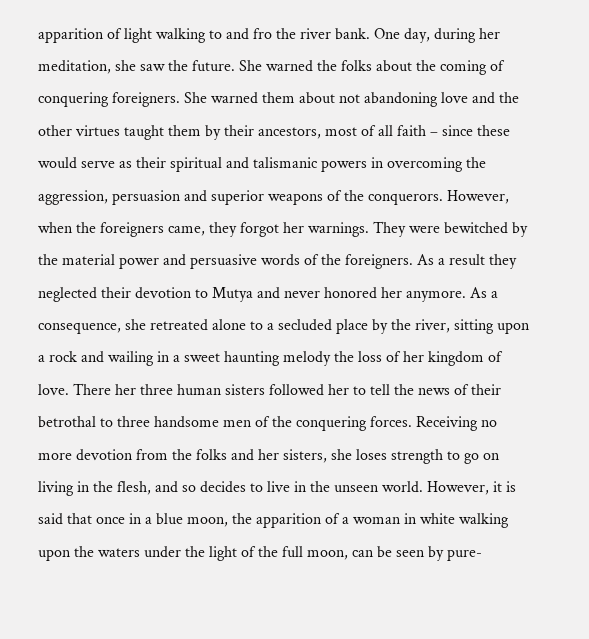apparition of light walking to and fro the river bank. One day, during her meditation, she saw the future. She warned the folks about the coming of conquering foreigners. She warned them about not abandoning love and the other virtues taught them by their ancestors, most of all faith – since these would serve as their spiritual and talismanic powers in overcoming the aggression, persuasion and superior weapons of the conquerors. However, when the foreigners came, they forgot her warnings. They were bewitched by the material power and persuasive words of the foreigners. As a result they neglected their devotion to Mutya and never honored her anymore. As a consequence, she retreated alone to a secluded place by the river, sitting upon a rock and wailing in a sweet haunting melody the loss of her kingdom of love. There her three human sisters followed her to tell the news of their betrothal to three handsome men of the conquering forces. Receiving no more devotion from the folks and her sisters, she loses strength to go on living in the flesh, and so decides to live in the unseen world. However, it is said that once in a blue moon, the apparition of a woman in white walking upon the waters under the light of the full moon, can be seen by pure-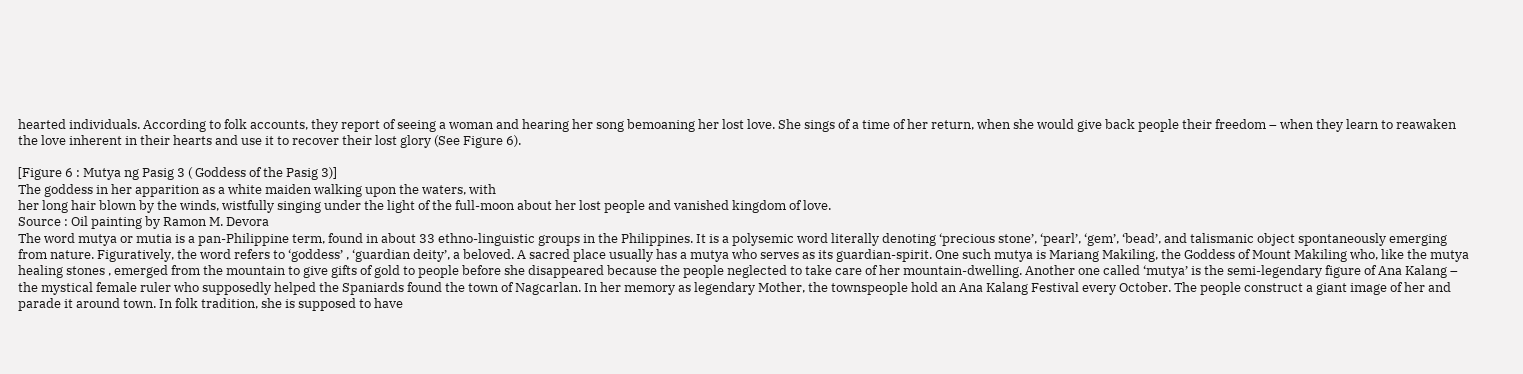hearted individuals. According to folk accounts, they report of seeing a woman and hearing her song bemoaning her lost love. She sings of a time of her return, when she would give back people their freedom – when they learn to reawaken the love inherent in their hearts and use it to recover their lost glory (See Figure 6).

[Figure 6 : Mutya ng Pasig 3 ( Goddess of the Pasig 3)]
The goddess in her apparition as a white maiden walking upon the waters, with
her long hair blown by the winds, wistfully singing under the light of the full-moon about her lost people and vanished kingdom of love.
Source : Oil painting by Ramon M. Devora
The word mutya or mutia is a pan-Philippine term, found in about 33 ethno-linguistic groups in the Philippines. It is a polysemic word literally denoting ‘precious stone’, ‘pearl’, ‘gem’, ‘bead’, and talismanic object spontaneously emerging from nature. Figuratively, the word refers to ‘goddess’ , ‘guardian deity’, a beloved. A sacred place usually has a mutya who serves as its guardian-spirit. One such mutya is Mariang Makiling, the Goddess of Mount Makiling who, like the mutya healing stones , emerged from the mountain to give gifts of gold to people before she disappeared because the people neglected to take care of her mountain-dwelling. Another one called ‘mutya’ is the semi-legendary figure of Ana Kalang – the mystical female ruler who supposedly helped the Spaniards found the town of Nagcarlan. In her memory as legendary Mother, the townspeople hold an Ana Kalang Festival every October. The people construct a giant image of her and parade it around town. In folk tradition, she is supposed to have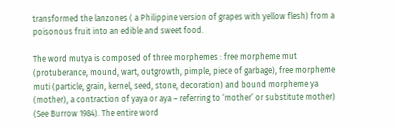transformed the lanzones ( a Philippine version of grapes with yellow flesh) from a poisonous fruit into an edible and sweet food.

The word mutya is composed of three morphemes : free morpheme mut (protuberance, mound, wart, outgrowth, pimple, piece of garbage), free morpheme muti (particle, grain, kernel, seed, stone, decoration) and bound morpheme ya (mother), a contraction of yaya or aya – referring to ‘mother’ or substitute mother) (See Burrow 1984). The entire word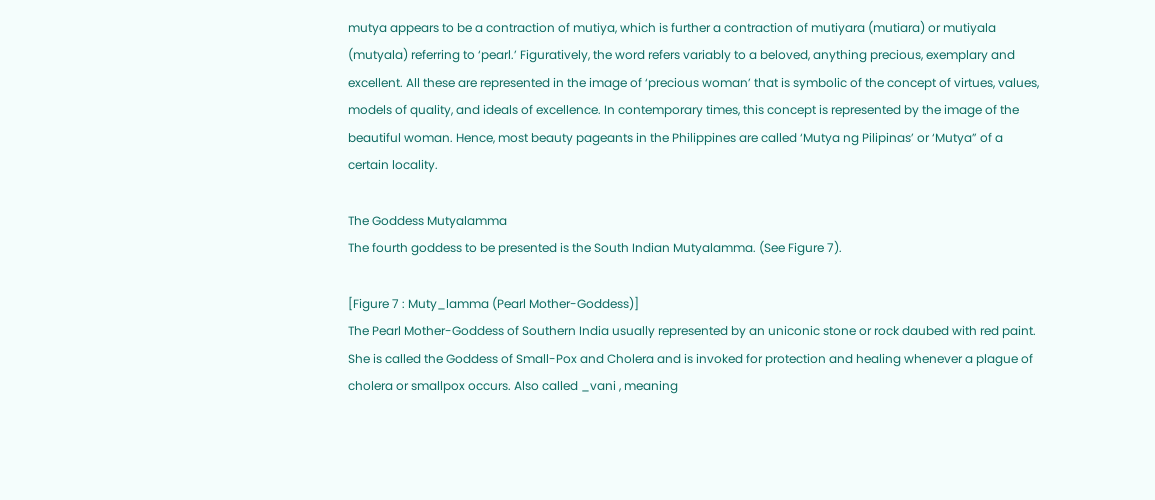mutya appears to be a contraction of mutiya, which is further a contraction of mutiyara (mutiara) or mutiyala (mutyala) referring to ‘pearl.’ Figuratively, the word refers variably to a beloved, anything precious, exemplary and excellent. All these are represented in the image of ‘precious woman’ that is symbolic of the concept of virtues, values, models of quality, and ideals of excellence. In contemporary times, this concept is represented by the image of the beautiful woman. Hence, most beauty pageants in the Philippines are called ‘Mutya ng Pilipinas’ or ‘Mutya” of a certain locality.

The Goddess Mutyalamma
The fourth goddess to be presented is the South Indian Mutyalamma. (See Figure 7).

[Figure 7 : Muty_lamma (Pearl Mother-Goddess)]
The Pearl Mother-Goddess of Southern India usually represented by an uniconic stone or rock daubed with red paint. She is called the Goddess of Small-Pox and Cholera and is invoked for protection and healing whenever a plague of cholera or smallpox occurs. Also called _vani , meaning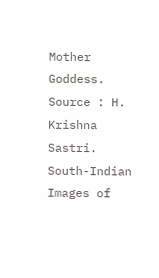Mother Goddess.
Source : H. Krishna Sastri. South-Indian Images of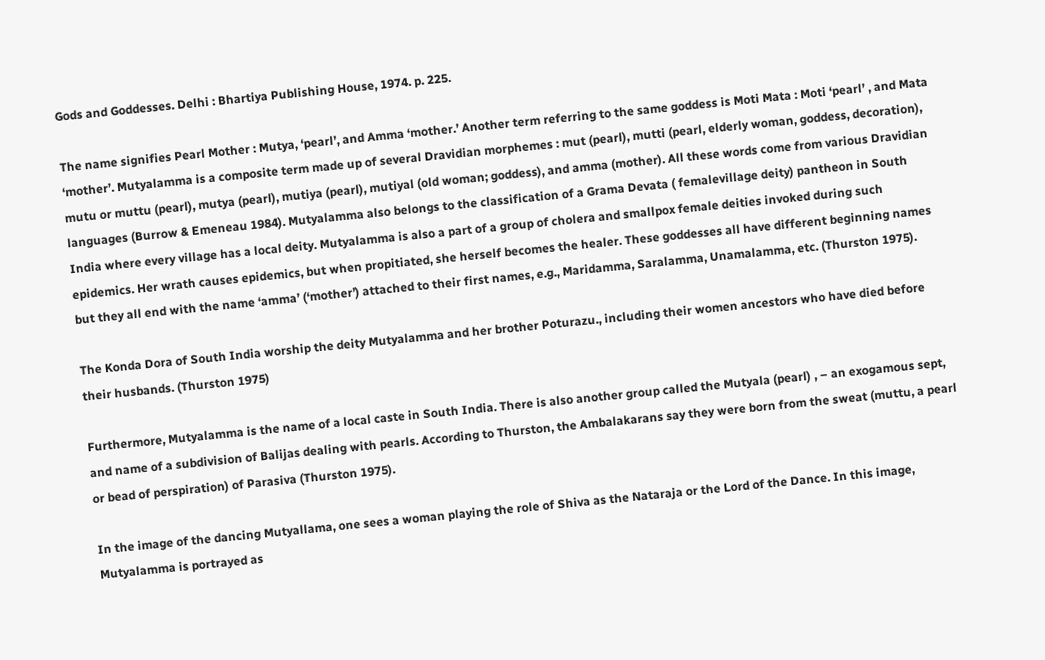Gods and Goddesses. Delhi : Bhartiya Publishing House, 1974. p. 225.

The name signifies Pearl Mother : Mutya, ‘pearl’, and Amma ‘mother.’ Another term referring to the same goddess is Moti Mata : Moti ‘pearl’ , and Mata ‘mother’. Mutyalamma is a composite term made up of several Dravidian morphemes : mut (pearl), mutti (pearl, elderly woman, goddess, decoration), mutu or muttu (pearl), mutya (pearl), mutiya (pearl), mutiyal (old woman; goddess), and amma (mother). All these words come from various Dravidian languages (Burrow & Emeneau 1984). Mutyalamma also belongs to the classification of a Grama Devata ( femalevillage deity) pantheon in South India where every village has a local deity. Mutyalamma is also a part of a group of cholera and smallpox female deities invoked during such epidemics. Her wrath causes epidemics, but when propitiated, she herself becomes the healer. These goddesses all have different beginning names but they all end with the name ‘amma’ (‘mother’) attached to their first names, e.g., Maridamma, Saralamma, Unamalamma, etc. (Thurston 1975).

The Konda Dora of South India worship the deity Mutyalamma and her brother Poturazu., including their women ancestors who have died before their husbands. (Thurston 1975)

Furthermore, Mutyalamma is the name of a local caste in South India. There is also another group called the Mutyala (pearl) , – an exogamous sept, and name of a subdivision of Balijas dealing with pearls. According to Thurston, the Ambalakarans say they were born from the sweat (muttu, a pearl or bead of perspiration) of Parasiva (Thurston 1975).

In the image of the dancing Mutyallama, one sees a woman playing the role of Shiva as the Nataraja or the Lord of the Dance. In this image, Mutyalamma is portrayed as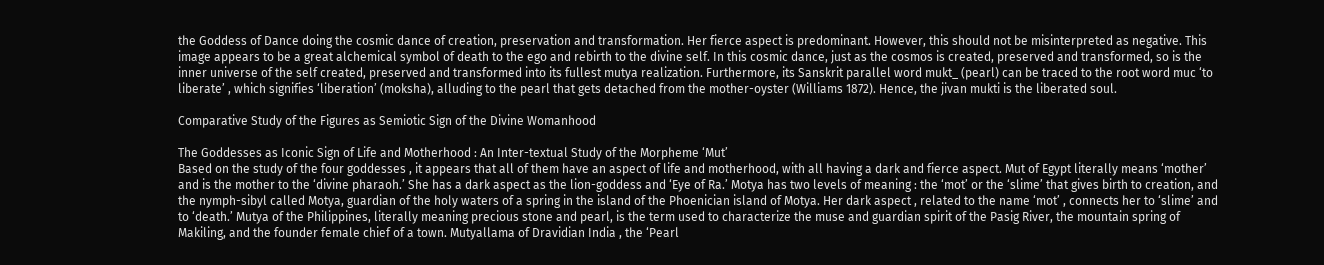the Goddess of Dance doing the cosmic dance of creation, preservation and transformation. Her fierce aspect is predominant. However, this should not be misinterpreted as negative. This image appears to be a great alchemical symbol of death to the ego and rebirth to the divine self. In this cosmic dance, just as the cosmos is created, preserved and transformed, so is the inner universe of the self created, preserved and transformed into its fullest mutya realization. Furthermore, its Sanskrit parallel word mukt_ (pearl) can be traced to the root word muc ‘to liberate’ , which signifies ‘liberation’ (moksha), alluding to the pearl that gets detached from the mother-oyster (Williams 1872). Hence, the jivan mukti is the liberated soul.

Comparative Study of the Figures as Semiotic Sign of the Divine Womanhood

The Goddesses as Iconic Sign of Life and Motherhood : An Inter-textual Study of the Morpheme ‘Mut’
Based on the study of the four goddesses , it appears that all of them have an aspect of life and motherhood, with all having a dark and fierce aspect. Mut of Egypt literally means ‘mother’ and is the mother to the ‘divine pharaoh.’ She has a dark aspect as the lion-goddess and ‘Eye of Ra.’ Motya has two levels of meaning : the ‘mot’ or the ‘slime’ that gives birth to creation, and the nymph-sibyl called Motya, guardian of the holy waters of a spring in the island of the Phoenician island of Motya. Her dark aspect , related to the name ‘mot’ , connects her to ‘slime’ and to ‘death.’ Mutya of the Philippines, literally meaning precious stone and pearl, is the term used to characterize the muse and guardian spirit of the Pasig River, the mountain spring of Makiling, and the founder female chief of a town. Mutyallama of Dravidian India , the ‘Pearl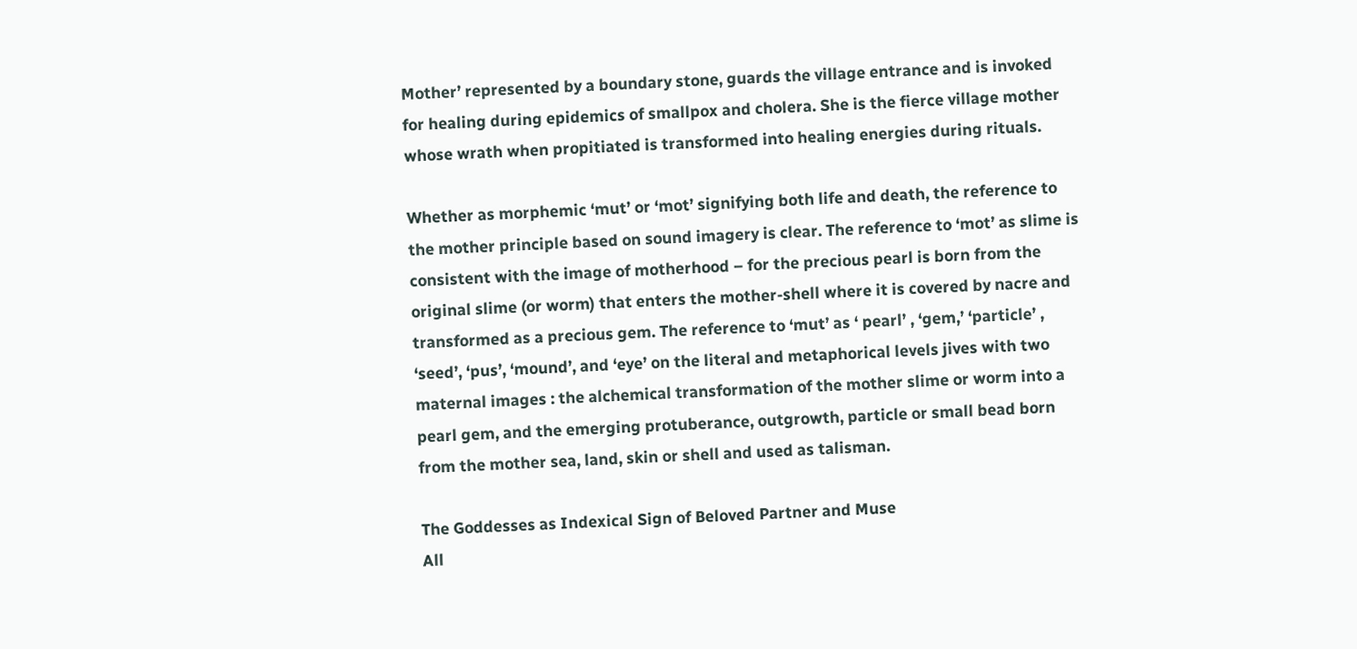Mother’ represented by a boundary stone, guards the village entrance and is invoked for healing during epidemics of smallpox and cholera. She is the fierce village mother whose wrath when propitiated is transformed into healing energies during rituals.

Whether as morphemic ‘mut’ or ‘mot’ signifying both life and death, the reference to the mother principle based on sound imagery is clear. The reference to ‘mot’ as slime is consistent with the image of motherhood – for the precious pearl is born from the original slime (or worm) that enters the mother-shell where it is covered by nacre and transformed as a precious gem. The reference to ‘mut’ as ‘ pearl’ , ‘gem,’ ‘particle’ , ‘seed’, ‘pus’, ‘mound’, and ‘eye’ on the literal and metaphorical levels jives with two maternal images : the alchemical transformation of the mother slime or worm into a pearl gem, and the emerging protuberance, outgrowth, particle or small bead born from the mother sea, land, skin or shell and used as talisman.

The Goddesses as Indexical Sign of Beloved Partner and Muse
All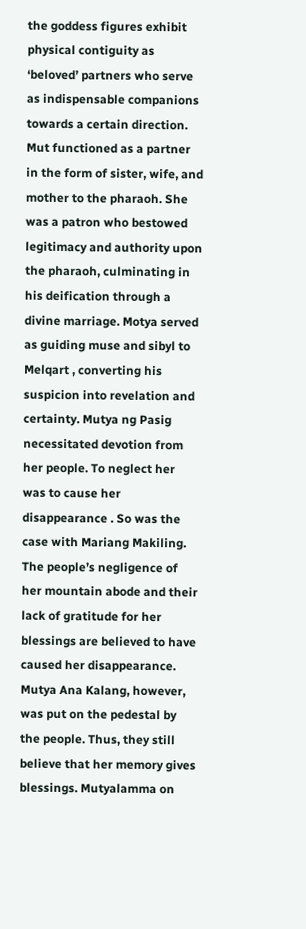the goddess figures exhibit physical contiguity as ‘beloved’ partners who serve as indispensable companions towards a certain direction. Mut functioned as a partner in the form of sister, wife, and mother to the pharaoh. She was a patron who bestowed legitimacy and authority upon the pharaoh, culminating in his deification through a divine marriage. Motya served as guiding muse and sibyl to Melqart , converting his suspicion into revelation and certainty. Mutya ng Pasig necessitated devotion from her people. To neglect her was to cause her disappearance . So was the case with Mariang Makiling. The people’s negligence of her mountain abode and their lack of gratitude for her blessings are believed to have caused her disappearance. Mutya Ana Kalang, however, was put on the pedestal by the people. Thus, they still believe that her memory gives blessings. Mutyalamma on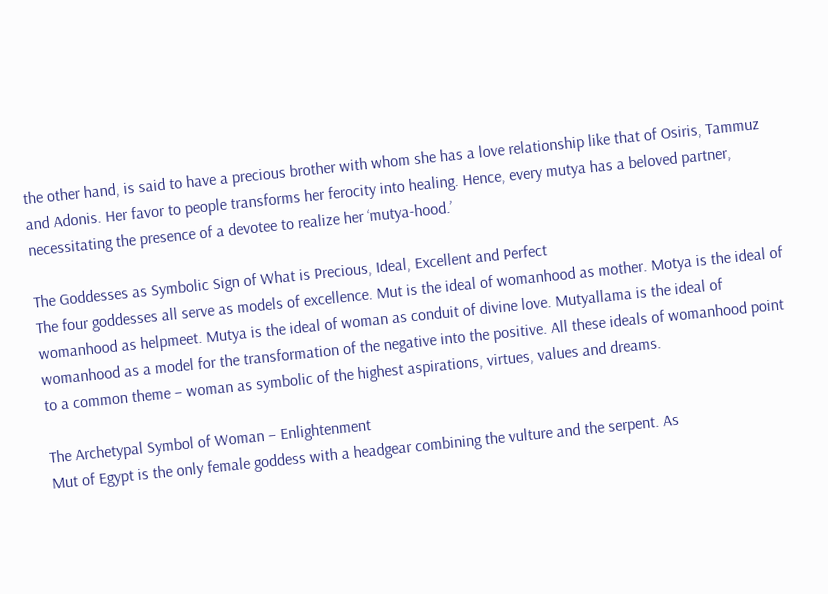the other hand, is said to have a precious brother with whom she has a love relationship like that of Osiris, Tammuz and Adonis. Her favor to people transforms her ferocity into healing. Hence, every mutya has a beloved partner, necessitating the presence of a devotee to realize her ‘mutya-hood.’

The Goddesses as Symbolic Sign of What is Precious, Ideal, Excellent and Perfect
The four goddesses all serve as models of excellence. Mut is the ideal of womanhood as mother. Motya is the ideal of womanhood as helpmeet. Mutya is the ideal of woman as conduit of divine love. Mutyallama is the ideal of womanhood as a model for the transformation of the negative into the positive. All these ideals of womanhood point to a common theme – woman as symbolic of the highest aspirations, virtues, values and dreams.

The Archetypal Symbol of Woman – Enlightenment
Mut of Egypt is the only female goddess with a headgear combining the vulture and the serpent. As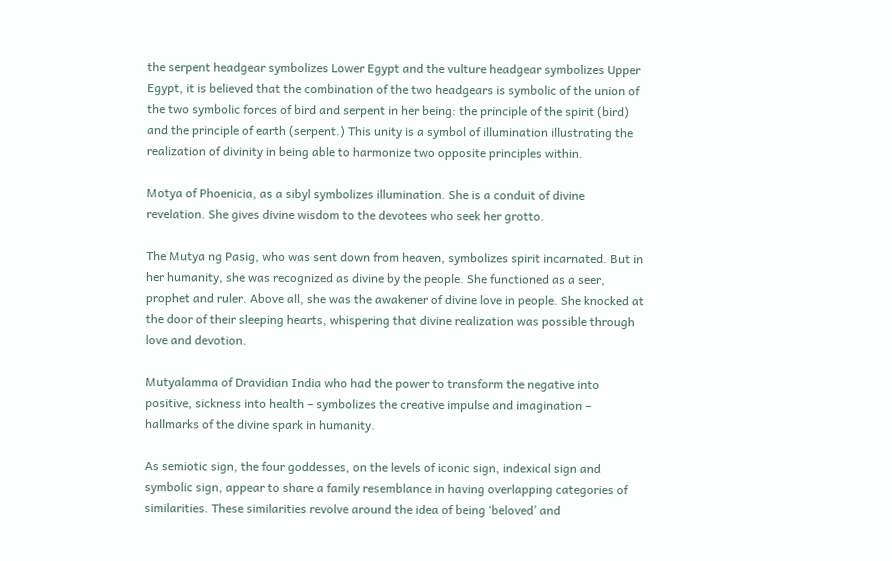the serpent headgear symbolizes Lower Egypt and the vulture headgear symbolizes Upper Egypt, it is believed that the combination of the two headgears is symbolic of the union of the two symbolic forces of bird and serpent in her being: the principle of the spirit (bird) and the principle of earth (serpent.) This unity is a symbol of illumination illustrating the realization of divinity in being able to harmonize two opposite principles within.

Motya of Phoenicia, as a sibyl symbolizes illumination. She is a conduit of divine revelation. She gives divine wisdom to the devotees who seek her grotto.

The Mutya ng Pasig, who was sent down from heaven, symbolizes spirit incarnated. But in her humanity, she was recognized as divine by the people. She functioned as a seer, prophet and ruler. Above all, she was the awakener of divine love in people. She knocked at the door of their sleeping hearts, whispering that divine realization was possible through love and devotion.

Mutyalamma of Dravidian India who had the power to transform the negative into positive, sickness into health – symbolizes the creative impulse and imagination – hallmarks of the divine spark in humanity.

As semiotic sign, the four goddesses, on the levels of iconic sign, indexical sign and symbolic sign, appear to share a family resemblance in having overlapping categories of similarities. These similarities revolve around the idea of being ‘beloved’ and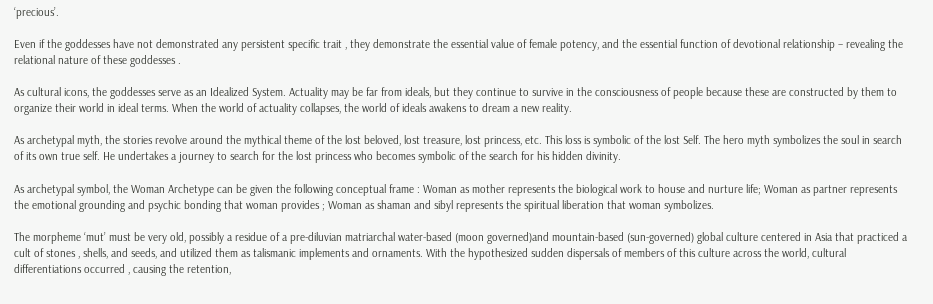‘precious’.

Even if the goddesses have not demonstrated any persistent specific trait , they demonstrate the essential value of female potency, and the essential function of devotional relationship – revealing the relational nature of these goddesses .

As cultural icons, the goddesses serve as an Idealized System. Actuality may be far from ideals, but they continue to survive in the consciousness of people because these are constructed by them to organize their world in ideal terms. When the world of actuality collapses, the world of ideals awakens to dream a new reality.

As archetypal myth, the stories revolve around the mythical theme of the lost beloved, lost treasure, lost princess, etc. This loss is symbolic of the lost Self. The hero myth symbolizes the soul in search of its own true self. He undertakes a journey to search for the lost princess who becomes symbolic of the search for his hidden divinity.

As archetypal symbol, the Woman Archetype can be given the following conceptual frame : Woman as mother represents the biological work to house and nurture life; Woman as partner represents the emotional grounding and psychic bonding that woman provides ; Woman as shaman and sibyl represents the spiritual liberation that woman symbolizes.

The morpheme ‘mut’ must be very old, possibly a residue of a pre-diluvian matriarchal water-based (moon governed)and mountain-based (sun-governed) global culture centered in Asia that practiced a cult of stones , shells, and seeds, and utilized them as talismanic implements and ornaments. With the hypothesized sudden dispersals of members of this culture across the world, cultural differentiations occurred , causing the retention,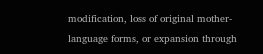modification, loss of original mother-language forms, or expansion through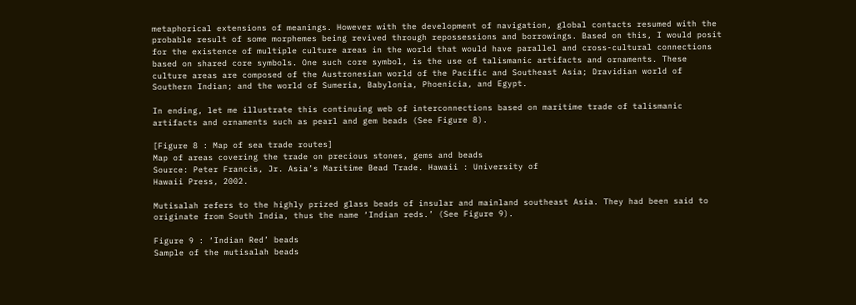metaphorical extensions of meanings. However with the development of navigation, global contacts resumed with the probable result of some morphemes being revived through repossessions and borrowings. Based on this, I would posit for the existence of multiple culture areas in the world that would have parallel and cross-cultural connections based on shared core symbols. One such core symbol, is the use of talismanic artifacts and ornaments. These culture areas are composed of the Austronesian world of the Pacific and Southeast Asia; Dravidian world of Southern Indian; and the world of Sumeria, Babylonia, Phoenicia, and Egypt.

In ending, let me illustrate this continuing web of interconnections based on maritime trade of talismanic artifacts and ornaments such as pearl and gem beads (See Figure 8).

[Figure 8 : Map of sea trade routes]
Map of areas covering the trade on precious stones, gems and beads
Source: Peter Francis, Jr. Asia’s Maritime Bead Trade. Hawaii : University of
Hawaii Press, 2002.

Mutisalah refers to the highly prized glass beads of insular and mainland southeast Asia. They had been said to originate from South India, thus the name ‘Indian reds.’ (See Figure 9).

Figure 9 : ‘Indian Red’ beads
Sample of the mutisalah beads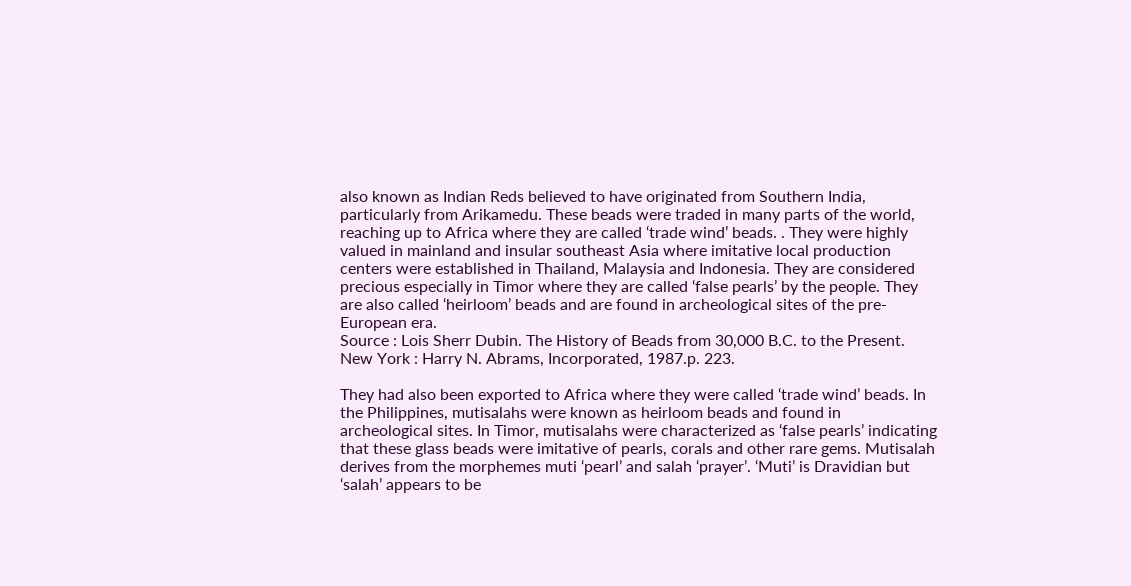also known as Indian Reds believed to have originated from Southern India, particularly from Arikamedu. These beads were traded in many parts of the world, reaching up to Africa where they are called ‘trade wind’ beads. . They were highly valued in mainland and insular southeast Asia where imitative local production centers were established in Thailand, Malaysia and Indonesia. They are considered precious especially in Timor where they are called ‘false pearls’ by the people. They are also called ‘heirloom’ beads and are found in archeological sites of the pre-European era.
Source : Lois Sherr Dubin. The History of Beads from 30,000 B.C. to the Present. New York : Harry N. Abrams, Incorporated, 1987.p. 223.

They had also been exported to Africa where they were called ‘trade wind’ beads. In the Philippines, mutisalahs were known as heirloom beads and found in archeological sites. In Timor, mutisalahs were characterized as ‘false pearls’ indicating that these glass beads were imitative of pearls, corals and other rare gems. Mutisalah derives from the morphemes muti ‘pearl’ and salah ‘prayer’. ‘Muti’ is Dravidian but ‘salah’ appears to be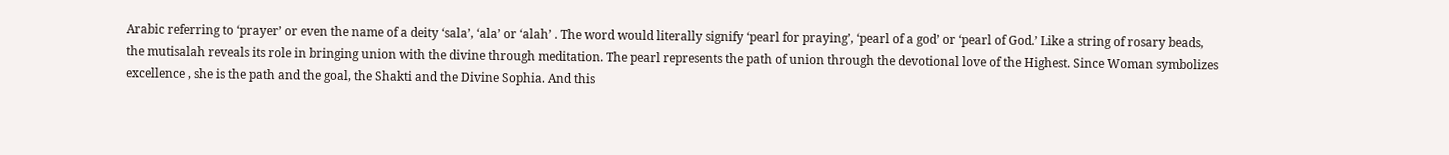Arabic referring to ‘prayer’ or even the name of a deity ‘sala’, ‘ala’ or ‘alah’ . The word would literally signify ‘pearl for praying’, ‘pearl of a god’ or ‘pearl of God.’ Like a string of rosary beads, the mutisalah reveals its role in bringing union with the divine through meditation. The pearl represents the path of union through the devotional love of the Highest. Since Woman symbolizes excellence , she is the path and the goal, the Shakti and the Divine Sophia. And this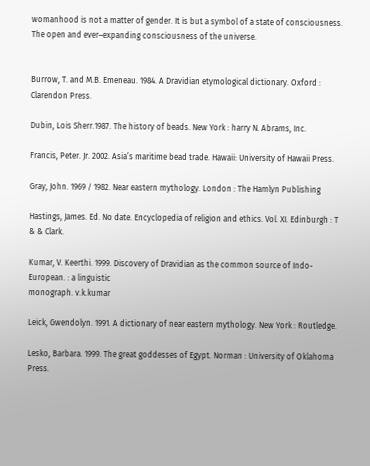womanhood is not a matter of gender. It is but a symbol of a state of consciousness. The open and ever–expanding consciousness of the universe.


Burrow, T. and M.B. Emeneau. 1984. A Dravidian etymological dictionary. Oxford : Clarendon Press.

Dubin, Lois Sherr.1987. The history of beads. New York : harry N. Abrams, Inc.

Francis, Peter. Jr. 2002. Asia’s maritime bead trade. Hawaii: University of Hawaii Press.

Gray, John. 1969 / 1982. Near eastern mythology. London : The Hamlyn Publishing

Hastings, James. Ed. No date. Encyclopedia of religion and ethics. Vol. XI. Edinburgh : T & & Clark.

Kumar, V. Keerthi. 1999. Discovery of Dravidian as the common source of Indo-European. : a linguistic
monograph. v.k.kumar

Leick, Gwendolyn. 1991. A dictionary of near eastern mythology. New York : Routledge.

Lesko, Barbara. 1999. The great goddesses of Egypt. Norman : University of Oklahoma Press.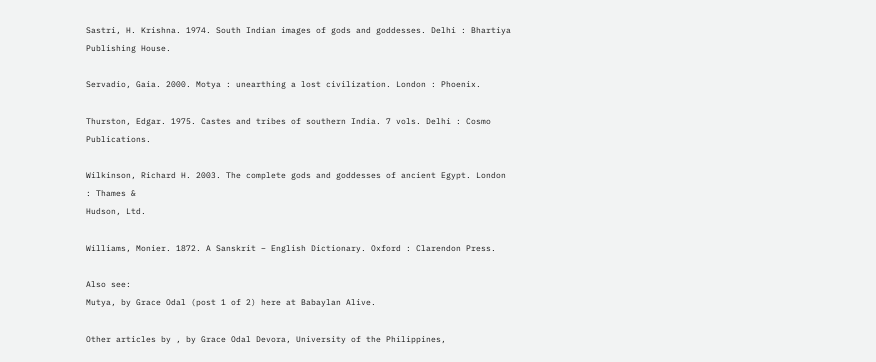Sastri, H. Krishna. 1974. South Indian images of gods and goddesses. Delhi : Bhartiya Publishing House.

Servadio, Gaia. 2000. Motya : unearthing a lost civilization. London : Phoenix.

Thurston, Edgar. 1975. Castes and tribes of southern India. 7 vols. Delhi : Cosmo Publications.

Wilkinson, Richard H. 2003. The complete gods and goddesses of ancient Egypt. London : Thames &
Hudson, Ltd.

Williams, Monier. 1872. A Sanskrit – English Dictionary. Oxford : Clarendon Press.

Also see:
Mutya, by Grace Odal (post 1 of 2) here at Babaylan Alive.

Other articles by , by Grace Odal Devora, University of the Philippines,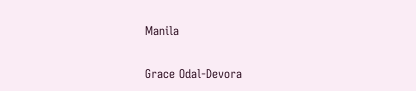Manila

Grace Odal-Devora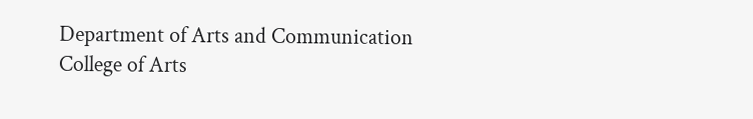Department of Arts and Communication
College of Arts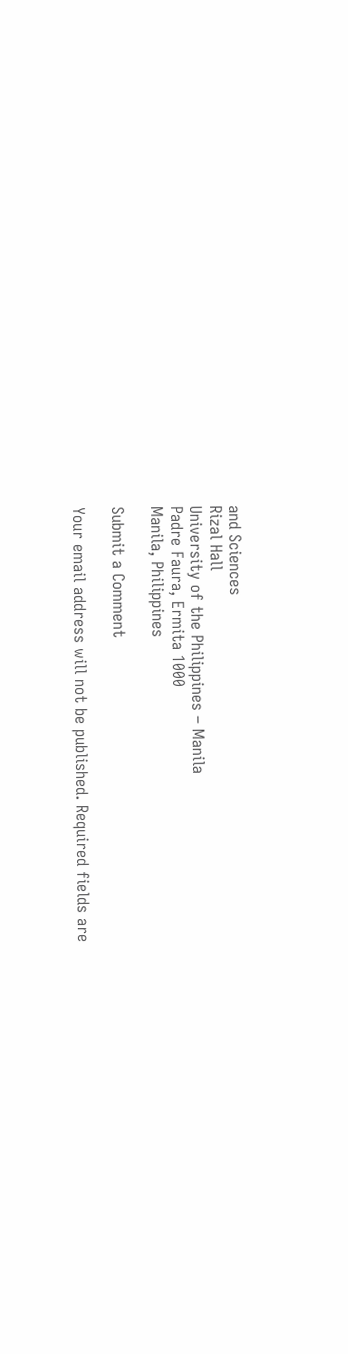and Sciences
Rizal Hall
University of the Philippines – Manila
Padre Faura, Ermita 1000
Manila, Philippines

Submit a Comment

Your email address will not be published. Required fields are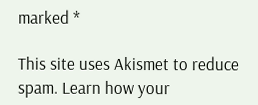marked *

This site uses Akismet to reduce spam. Learn how your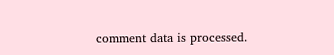comment data is processed.